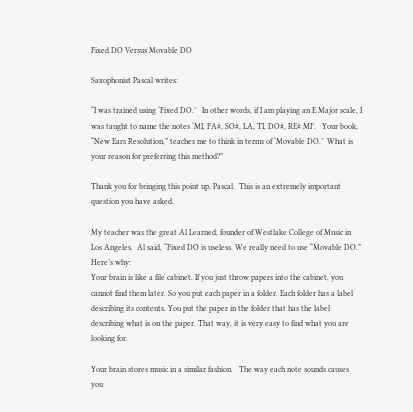Fixed DO Versus Movable DO

Saxophonist Pascal writes:

“I was trained using ‘Fixed DO.’   In other words, if I am playing an E Major scale, I was taught to name the notes ‘MI, FA#, SO#, LA, TI, DO#, RE# MI’.   Your book, “New Ears Resolution,” teaches me to think in terms of ‘Movable DO.’  What is your reason for preferring this method?”

Thank you for bringing this point up, Pascal.  This is an extremely important question you have asked.

My teacher was the great Al Learned, founder of Westlake College of Music in Los Angeles.  Al said, “Fixed DO is useless. We really need to use “Movable DO.” Here’s why:
Your brain is like a file cabinet. If you just throw papers into the cabinet, you cannot find them later. So you put each paper in a folder. Each folder has a label describing its contents. You put the paper in the folder that has the label describing what is on the paper. That way, it is very easy to find what you are looking for.

Your brain stores music in a similar fashion.   The way each note sounds causes you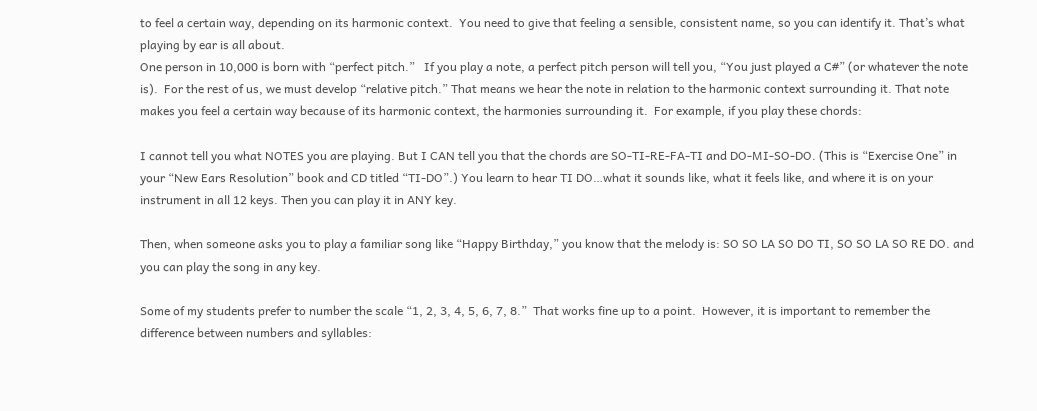to feel a certain way, depending on its harmonic context.  You need to give that feeling a sensible, consistent name, so you can identify it. That’s what playing by ear is all about.
One person in 10,000 is born with “perfect pitch.”   If you play a note, a perfect pitch person will tell you, “You just played a C#” (or whatever the note is).  For the rest of us, we must develop “relative pitch.” That means we hear the note in relation to the harmonic context surrounding it. That note makes you feel a certain way because of its harmonic context, the harmonies surrounding it.  For example, if you play these chords:

I cannot tell you what NOTES you are playing. But I CAN tell you that the chords are SO-TI-RE-FA-TI and DO-MI-SO-DO. (This is “Exercise One” in your “New Ears Resolution” book and CD titled “TI-DO”.) You learn to hear TI DO…what it sounds like, what it feels like, and where it is on your instrument in all 12 keys. Then you can play it in ANY key.

Then, when someone asks you to play a familiar song like “Happy Birthday,” you know that the melody is: SO SO LA SO DO TI, SO SO LA SO RE DO. and you can play the song in any key.

Some of my students prefer to number the scale “1, 2, 3, 4, 5, 6, 7, 8.”  That works fine up to a point.  However, it is important to remember the difference between numbers and syllables: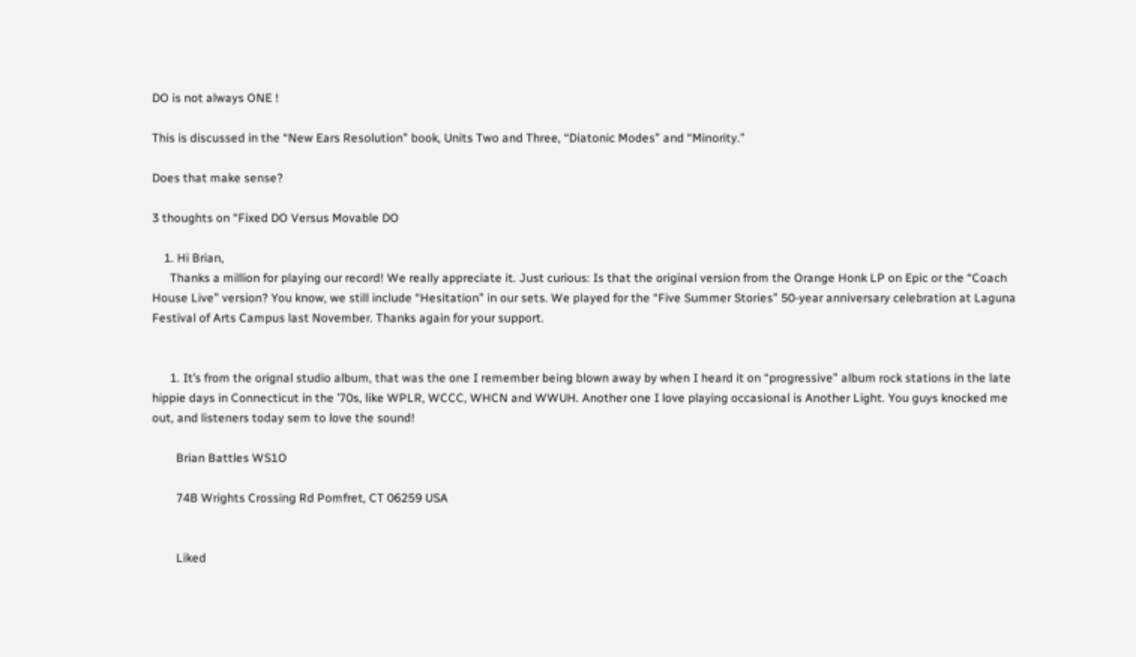DO is not always ONE !

This is discussed in the “New Ears Resolution” book, Units Two and Three, “Diatonic Modes” and “Minority.”

Does that make sense?

3 thoughts on “Fixed DO Versus Movable DO

    1. Hi Brian,
      Thanks a million for playing our record! We really appreciate it. Just curious: Is that the original version from the Orange Honk LP on Epic or the “Coach House Live” version? You know, we still include “Hesitation” in our sets. We played for the “Five Summer Stories” 50-year anniversary celebration at Laguna Festival of Arts Campus last November. Thanks again for your support.


      1. It’s from the orignal studio album, that was the one I remember being blown away by when I heard it on “progressive” album rock stations in the late hippie days in Connecticut in the ’70s, like WPLR, WCCC, WHCN and WWUH. Another one I love playing occasional is Another Light. You guys knocked me out, and listeners today sem to love the sound!

        Brian Battles WS1O

        74B Wrights Crossing Rd Pomfret, CT 06259 USA


        Liked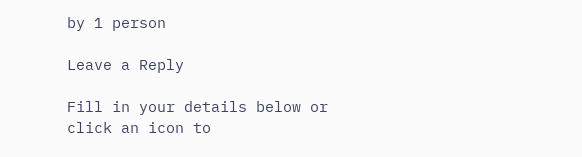by 1 person

Leave a Reply

Fill in your details below or click an icon to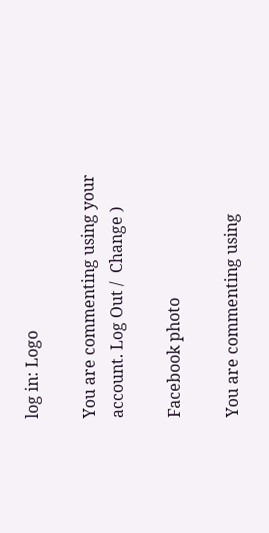log in: Logo

You are commenting using your account. Log Out /  Change )

Facebook photo

You are commenting using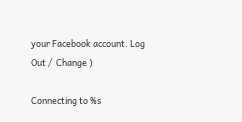your Facebook account. Log Out /  Change )

Connecting to %s